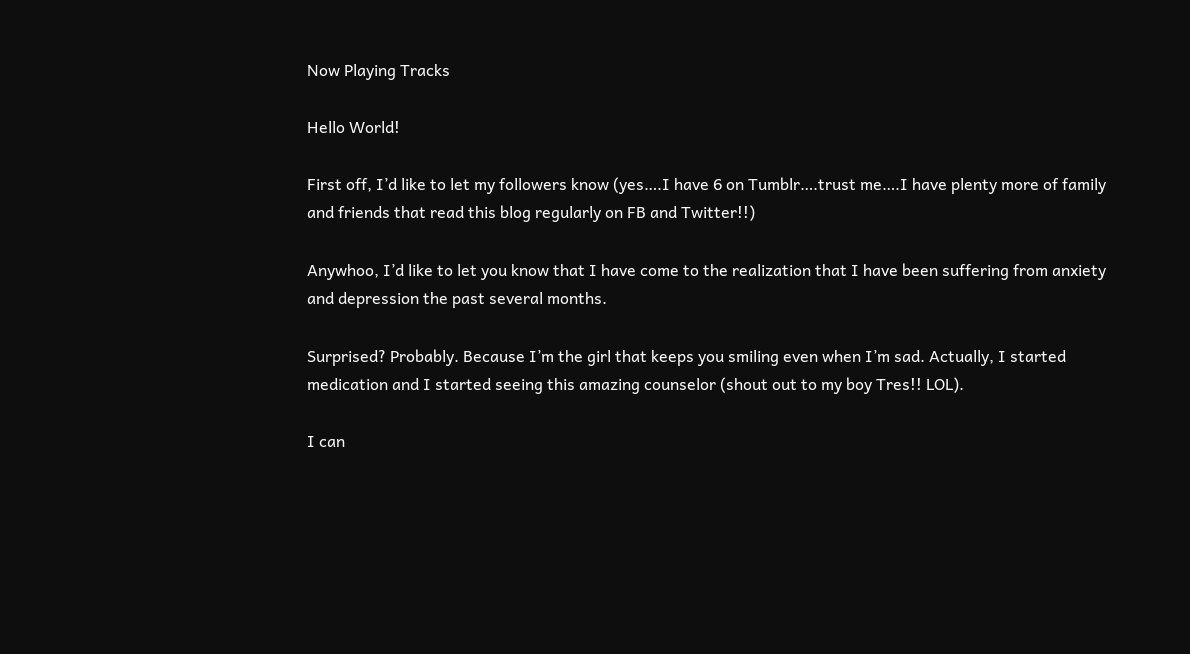Now Playing Tracks

Hello World!

First off, I’d like to let my followers know (yes….I have 6 on Tumblr….trust me….I have plenty more of family and friends that read this blog regularly on FB and Twitter!!)

Anywhoo, I’d like to let you know that I have come to the realization that I have been suffering from anxiety and depression the past several months.

Surprised? Probably. Because I’m the girl that keeps you smiling even when I’m sad. Actually, I started medication and I started seeing this amazing counselor (shout out to my boy Tres!! LOL).

I can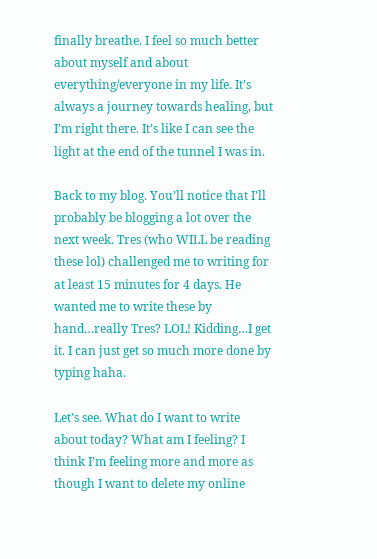finally breathe. I feel so much better about myself and about everything/everyone in my life. It’s always a journey towards healing, but I’m right there. It’s like I can see the light at the end of the tunnel I was in.

Back to my blog. You’ll notice that I’ll probably be blogging a lot over the next week. Tres (who WILL be reading these lol) challenged me to writing for at least 15 minutes for 4 days. He wanted me to write these by hand…really Tres? LOL! Kidding…I get it. I can just get so much more done by typing haha.

Let’s see. What do I want to write about today? What am I feeling? I think I’m feeling more and more as though I want to delete my online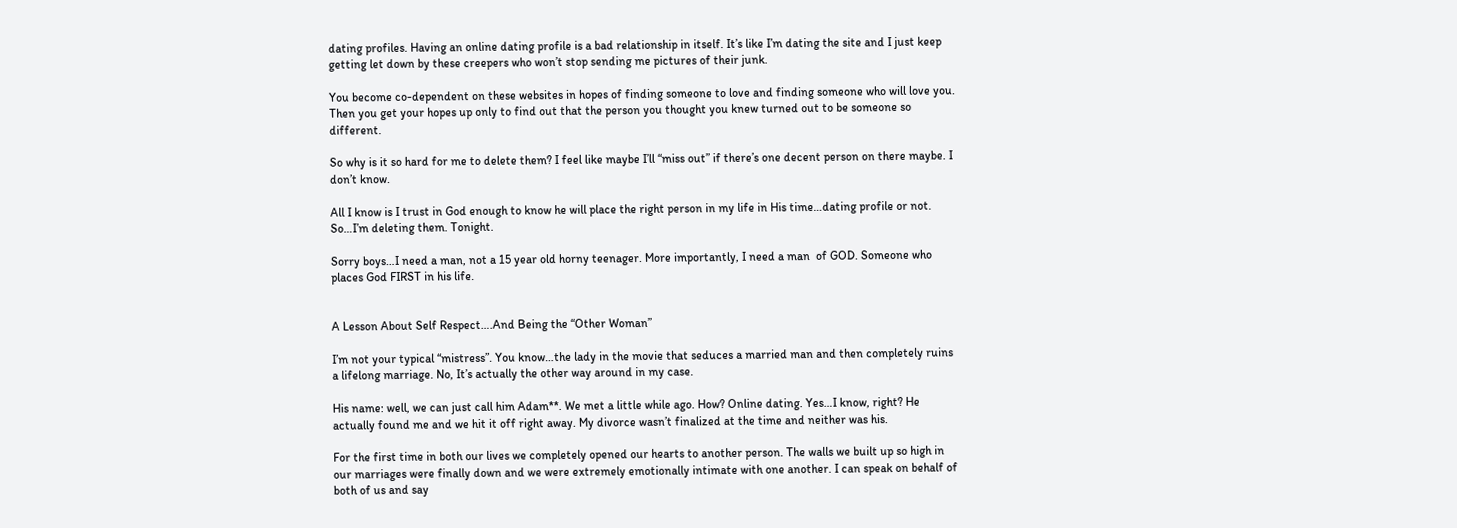dating profiles. Having an online dating profile is a bad relationship in itself. It’s like I’m dating the site and I just keep getting let down by these creepers who won’t stop sending me pictures of their junk.

You become co-dependent on these websites in hopes of finding someone to love and finding someone who will love you. Then you get your hopes up only to find out that the person you thought you knew turned out to be someone so different.

So why is it so hard for me to delete them? I feel like maybe I’ll “miss out” if there’s one decent person on there maybe. I don’t know.

All I know is I trust in God enough to know he will place the right person in my life in His time…dating profile or not. So…I’m deleting them. Tonight.

Sorry boys…I need a man, not a 15 year old horny teenager. More importantly, I need a man  of GOD. Someone who places God FIRST in his life.


A Lesson About Self Respect….And Being the “Other Woman”

I’m not your typical “mistress”. You know…the lady in the movie that seduces a married man and then completely ruins a lifelong marriage. No, It’s actually the other way around in my case.

His name: well, we can just call him Adam**. We met a little while ago. How? Online dating. Yes…I know, right? He actually found me and we hit it off right away. My divorce wasn’t finalized at the time and neither was his.

For the first time in both our lives we completely opened our hearts to another person. The walls we built up so high in our marriages were finally down and we were extremely emotionally intimate with one another. I can speak on behalf of both of us and say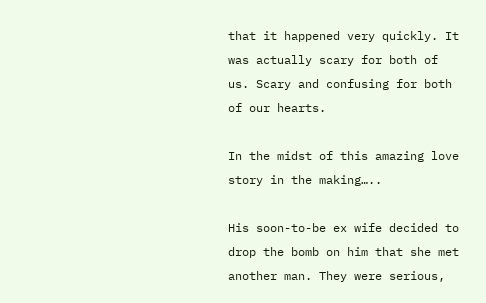that it happened very quickly. It was actually scary for both of us. Scary and confusing for both of our hearts.

In the midst of this amazing love story in the making…..

His soon-to-be ex wife decided to drop the bomb on him that she met another man. They were serious,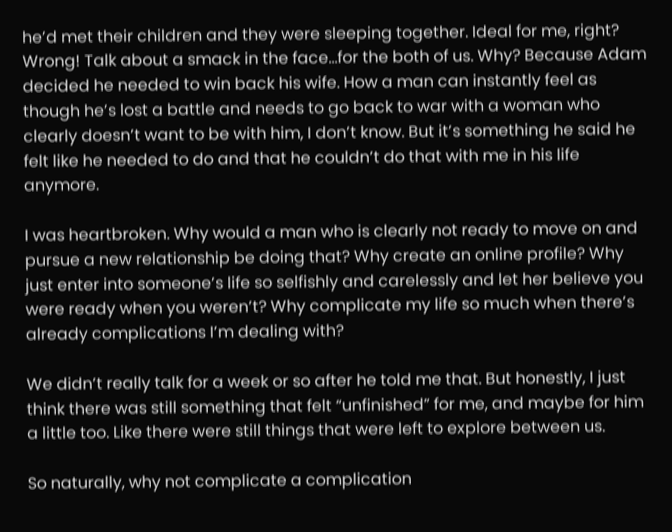he’d met their children and they were sleeping together. Ideal for me, right? Wrong! Talk about a smack in the face…for the both of us. Why? Because Adam decided he needed to win back his wife. How a man can instantly feel as though he’s lost a battle and needs to go back to war with a woman who clearly doesn’t want to be with him, I don’t know. But it’s something he said he felt like he needed to do and that he couldn’t do that with me in his life anymore.

I was heartbroken. Why would a man who is clearly not ready to move on and pursue a new relationship be doing that? Why create an online profile? Why just enter into someone’s life so selfishly and carelessly and let her believe you were ready when you weren’t? Why complicate my life so much when there’s already complications I’m dealing with?

We didn’t really talk for a week or so after he told me that. But honestly, I just think there was still something that felt “unfinished” for me, and maybe for him a little too. Like there were still things that were left to explore between us.

So naturally, why not complicate a complication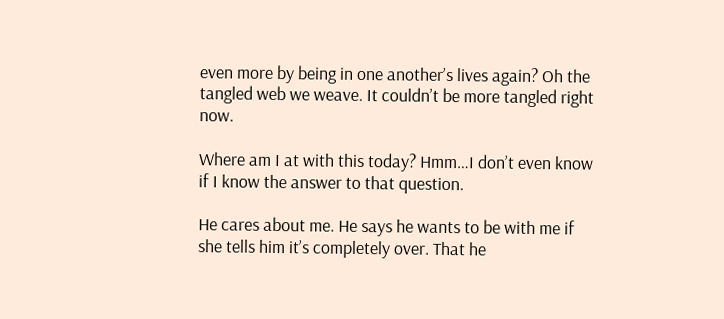even more by being in one another’s lives again? Oh the tangled web we weave. It couldn’t be more tangled right now.

Where am I at with this today? Hmm…I don’t even know if I know the answer to that question.

He cares about me. He says he wants to be with me if she tells him it’s completely over. That he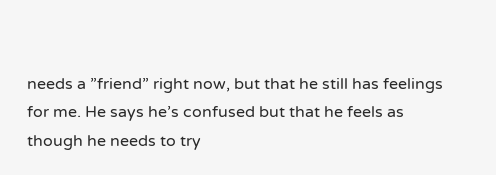needs a ”friend” right now, but that he still has feelings for me. He says he’s confused but that he feels as though he needs to try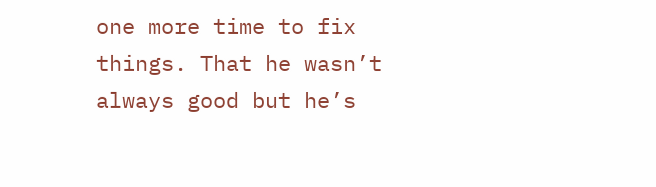one more time to fix things. That he wasn’t always good but he’s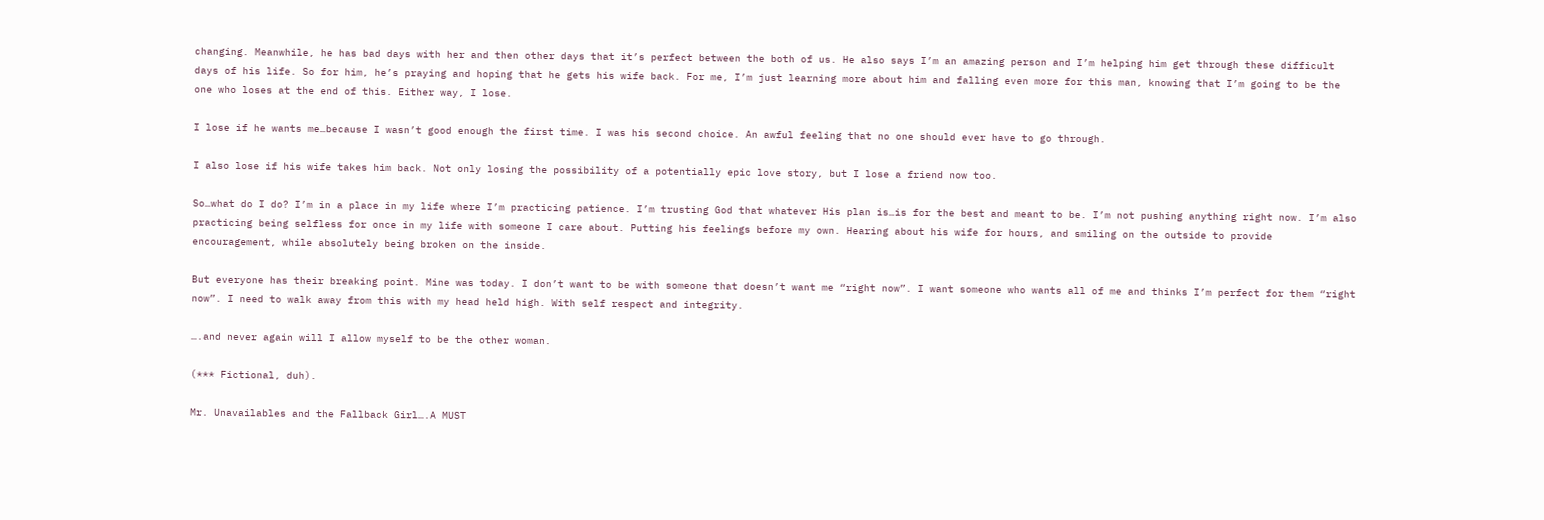changing. Meanwhile, he has bad days with her and then other days that it’s perfect between the both of us. He also says I’m an amazing person and I’m helping him get through these difficult days of his life. So for him, he’s praying and hoping that he gets his wife back. For me, I’m just learning more about him and falling even more for this man, knowing that I’m going to be the one who loses at the end of this. Either way, I lose.

I lose if he wants me…because I wasn’t good enough the first time. I was his second choice. An awful feeling that no one should ever have to go through.

I also lose if his wife takes him back. Not only losing the possibility of a potentially epic love story, but I lose a friend now too.

So…what do I do? I’m in a place in my life where I’m practicing patience. I’m trusting God that whatever His plan is…is for the best and meant to be. I’m not pushing anything right now. I’m also practicing being selfless for once in my life with someone I care about. Putting his feelings before my own. Hearing about his wife for hours, and smiling on the outside to provide encouragement, while absolutely being broken on the inside.

But everyone has their breaking point. Mine was today. I don’t want to be with someone that doesn’t want me “right now”. I want someone who wants all of me and thinks I’m perfect for them “right now”. I need to walk away from this with my head held high. With self respect and integrity.

….and never again will I allow myself to be the other woman.

(*** Fictional, duh).

Mr. Unavailables and the Fallback Girl….A MUST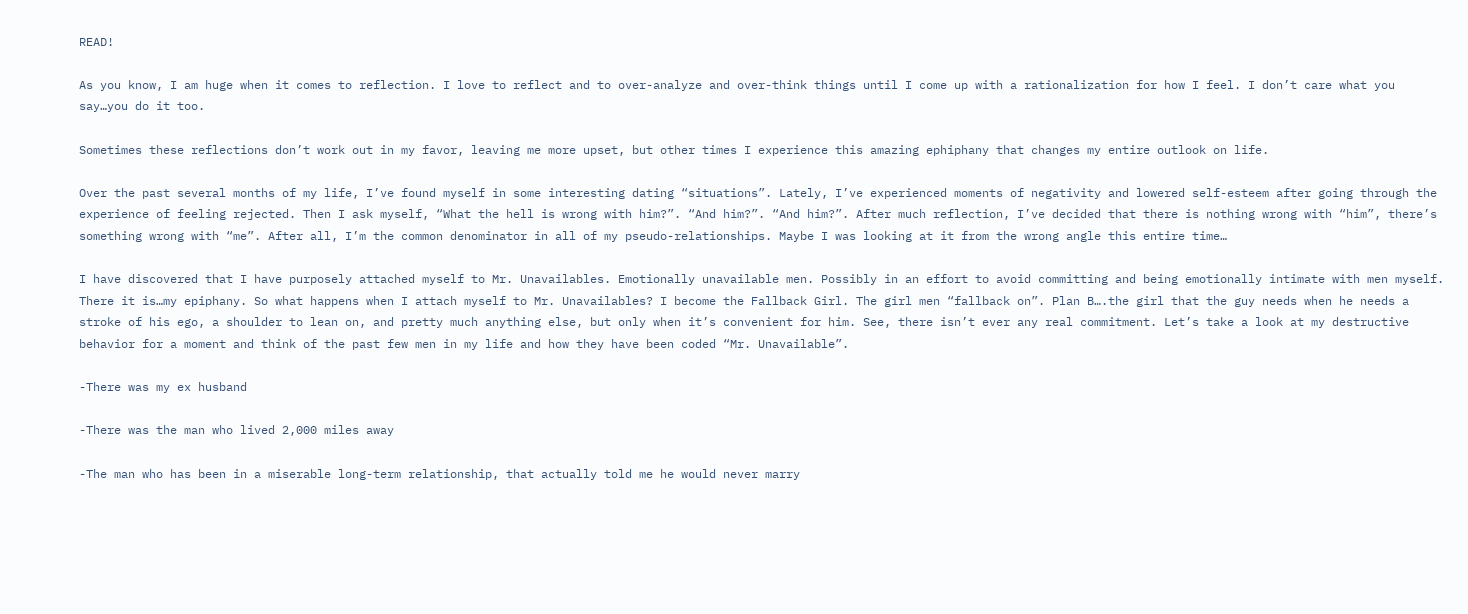READ!

As you know, I am huge when it comes to reflection. I love to reflect and to over-analyze and over-think things until I come up with a rationalization for how I feel. I don’t care what you say…you do it too.

Sometimes these reflections don’t work out in my favor, leaving me more upset, but other times I experience this amazing ephiphany that changes my entire outlook on life.

Over the past several months of my life, I’ve found myself in some interesting dating “situations”. Lately, I’ve experienced moments of negativity and lowered self-esteem after going through the experience of feeling rejected. Then I ask myself, “What the hell is wrong with him?”. “And him?”. “And him?”. After much reflection, I’ve decided that there is nothing wrong with “him”, there’s something wrong with “me”. After all, I’m the common denominator in all of my pseudo-relationships. Maybe I was looking at it from the wrong angle this entire time…

I have discovered that I have purposely attached myself to Mr. Unavailables. Emotionally unavailable men. Possibly in an effort to avoid committing and being emotionally intimate with men myself. There it is…my epiphany. So what happens when I attach myself to Mr. Unavailables? I become the Fallback Girl. The girl men “fallback on”. Plan B….the girl that the guy needs when he needs a stroke of his ego, a shoulder to lean on, and pretty much anything else, but only when it’s convenient for him. See, there isn’t ever any real commitment. Let’s take a look at my destructive behavior for a moment and think of the past few men in my life and how they have been coded “Mr. Unavailable”.

-There was my ex husband

-There was the man who lived 2,000 miles away

-The man who has been in a miserable long-term relationship, that actually told me he would never marry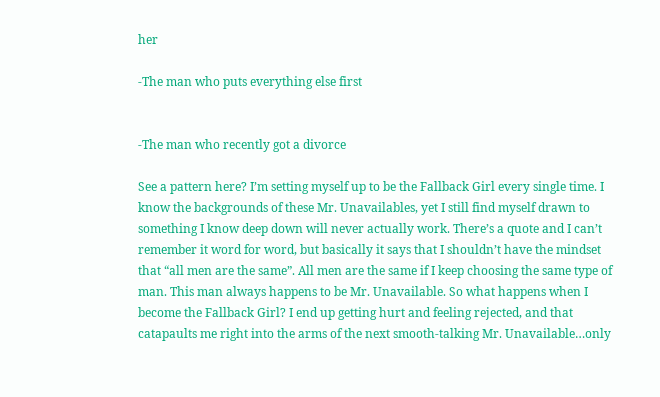her

-The man who puts everything else first


-The man who recently got a divorce

See a pattern here? I’m setting myself up to be the Fallback Girl every single time. I know the backgrounds of these Mr. Unavailables, yet I still find myself drawn to something I know deep down will never actually work. There’s a quote and I can’t remember it word for word, but basically it says that I shouldn’t have the mindset that “all men are the same”. All men are the same if I keep choosing the same type of man. This man always happens to be Mr. Unavailable. So what happens when I become the Fallback Girl? I end up getting hurt and feeling rejected, and that catapaults me right into the arms of the next smooth-talking Mr. Unavailable…only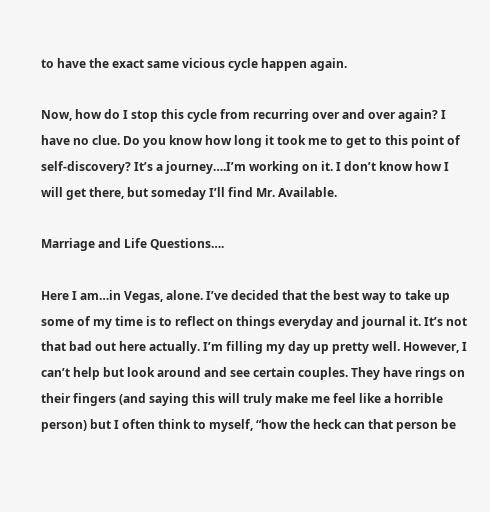to have the exact same vicious cycle happen again.

Now, how do I stop this cycle from recurring over and over again? I have no clue. Do you know how long it took me to get to this point of self-discovery? It’s a journey….I’m working on it. I don’t know how I will get there, but someday I’ll find Mr. Available.

Marriage and Life Questions….

Here I am…in Vegas, alone. I’ve decided that the best way to take up some of my time is to reflect on things everyday and journal it. It’s not that bad out here actually. I’m filling my day up pretty well. However, I can’t help but look around and see certain couples. They have rings on their fingers (and saying this will truly make me feel like a horrible person) but I often think to myself, “how the heck can that person be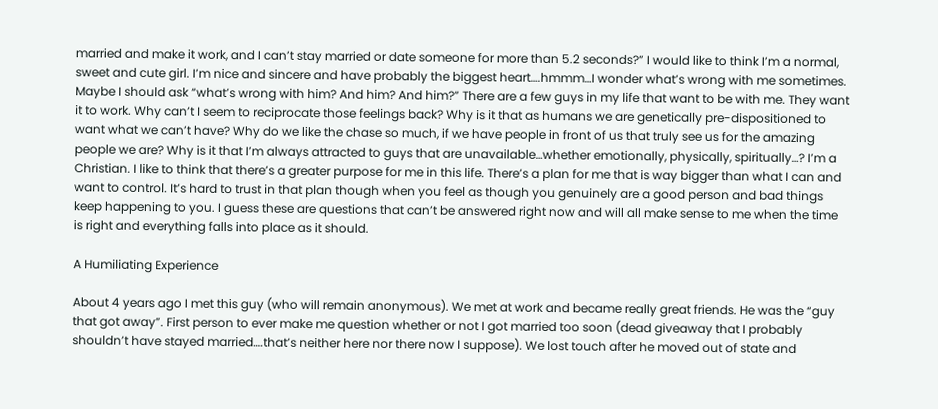married and make it work, and I can’t stay married or date someone for more than 5.2 seconds?” I would like to think I’m a normal, sweet and cute girl. I’m nice and sincere and have probably the biggest heart….hmmm…I wonder what’s wrong with me sometimes. Maybe I should ask “what’s wrong with him? And him? And him?” There are a few guys in my life that want to be with me. They want it to work. Why can’t I seem to reciprocate those feelings back? Why is it that as humans we are genetically pre-dispositioned to want what we can’t have? Why do we like the chase so much, if we have people in front of us that truly see us for the amazing people we are? Why is it that I’m always attracted to guys that are unavailable…whether emotionally, physically, spiritually…? I’m a Christian. I like to think that there’s a greater purpose for me in this life. There’s a plan for me that is way bigger than what I can and want to control. It’s hard to trust in that plan though when you feel as though you genuinely are a good person and bad things keep happening to you. I guess these are questions that can’t be answered right now and will all make sense to me when the time is right and everything falls into place as it should.

A Humiliating Experience

About 4 years ago I met this guy (who will remain anonymous). We met at work and became really great friends. He was the “guy that got away”. First person to ever make me question whether or not I got married too soon (dead giveaway that I probably shouldn’t have stayed married….that’s neither here nor there now I suppose). We lost touch after he moved out of state and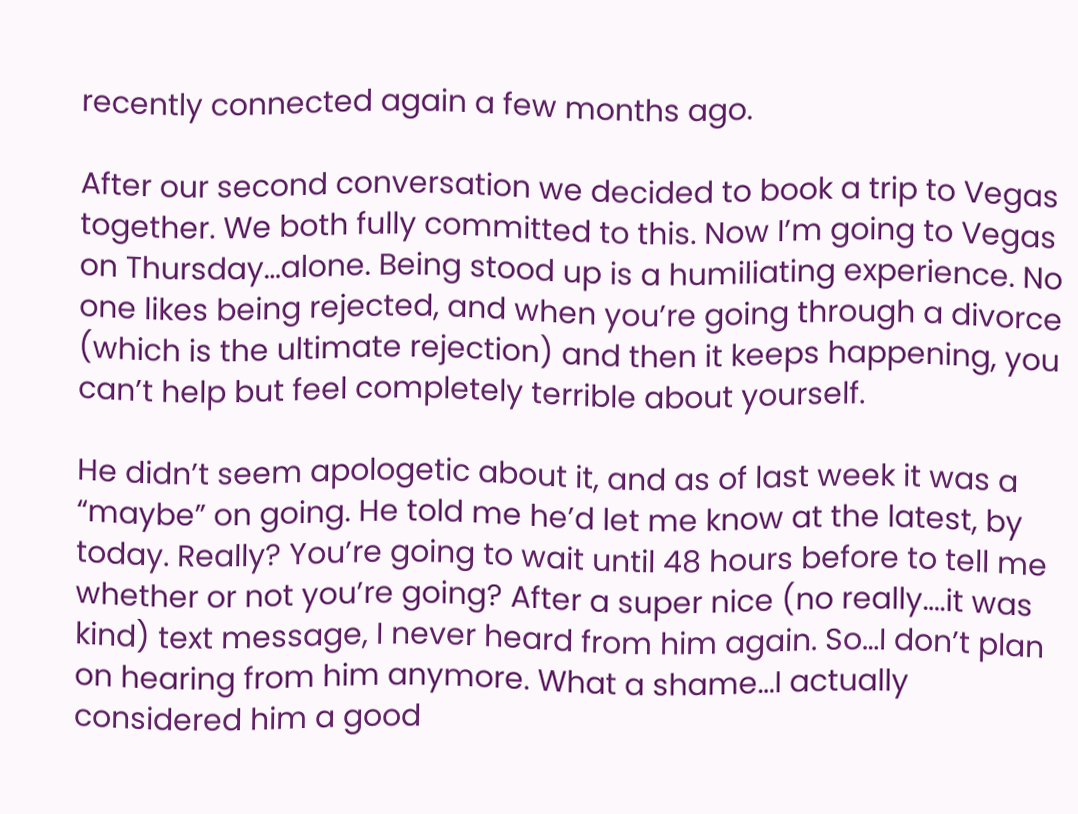recently connected again a few months ago.

After our second conversation we decided to book a trip to Vegas together. We both fully committed to this. Now I’m going to Vegas on Thursday…alone. Being stood up is a humiliating experience. No one likes being rejected, and when you’re going through a divorce (which is the ultimate rejection) and then it keeps happening, you can’t help but feel completely terrible about yourself.

He didn’t seem apologetic about it, and as of last week it was a “maybe” on going. He told me he’d let me know at the latest, by today. Really? You’re going to wait until 48 hours before to tell me whether or not you’re going? After a super nice (no really….it was kind) text message, I never heard from him again. So…I don’t plan on hearing from him anymore. What a shame…I actually considered him a good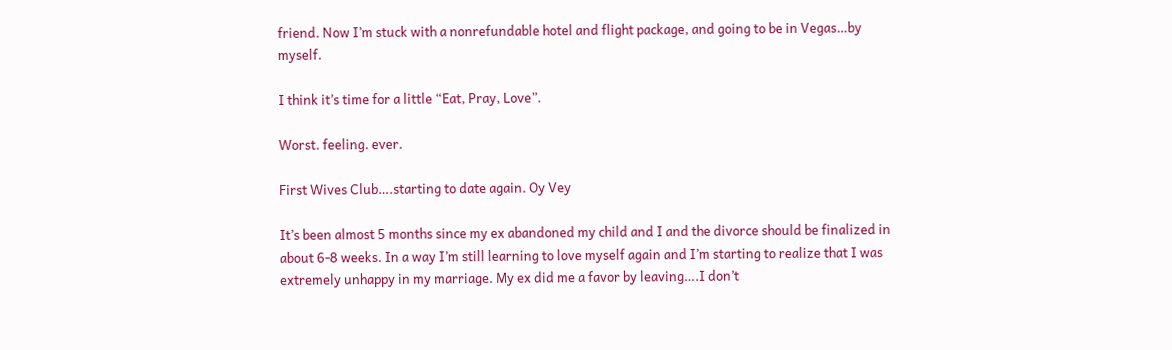friend. Now I’m stuck with a nonrefundable hotel and flight package, and going to be in Vegas…by myself.

I think it’s time for a little “Eat, Pray, Love”.

Worst. feeling. ever.

First Wives Club….starting to date again. Oy Vey

It’s been almost 5 months since my ex abandoned my child and I and the divorce should be finalized in about 6-8 weeks. In a way I’m still learning to love myself again and I’m starting to realize that I was extremely unhappy in my marriage. My ex did me a favor by leaving….I don’t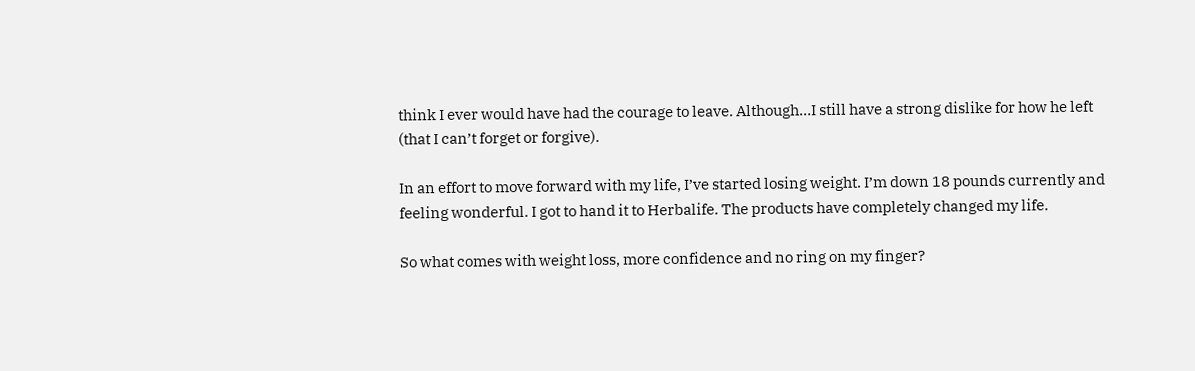think I ever would have had the courage to leave. Although…I still have a strong dislike for how he left (that I can’t forget or forgive).

In an effort to move forward with my life, I’ve started losing weight. I’m down 18 pounds currently and feeling wonderful. I got to hand it to Herbalife. The products have completely changed my life.

So what comes with weight loss, more confidence and no ring on my finger?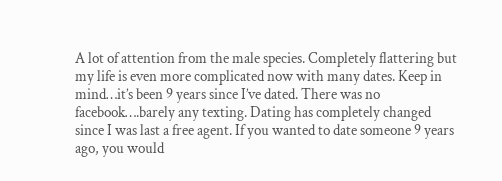A lot of attention from the male species. Completely flattering but my life is even more complicated now with many dates. Keep in mind…it’s been 9 years since I’ve dated. There was no facebook….barely any texting. Dating has completely changed since I was last a free agent. If you wanted to date someone 9 years ago, you would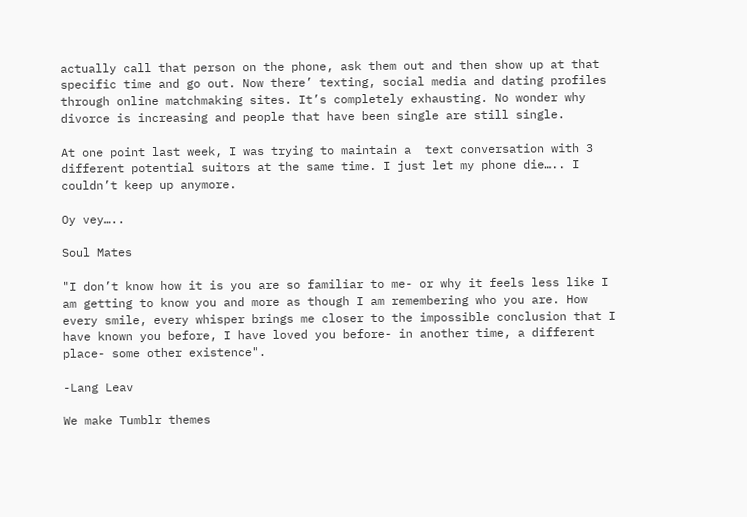actually call that person on the phone, ask them out and then show up at that specific time and go out. Now there’ texting, social media and dating profiles through online matchmaking sites. It’s completely exhausting. No wonder why divorce is increasing and people that have been single are still single.

At one point last week, I was trying to maintain a  text conversation with 3 different potential suitors at the same time. I just let my phone die….. I couldn’t keep up anymore.

Oy vey…..

Soul Mates

"I don’t know how it is you are so familiar to me- or why it feels less like I am getting to know you and more as though I am remembering who you are. How every smile, every whisper brings me closer to the impossible conclusion that I have known you before, I have loved you before- in another time, a different place- some other existence".

-Lang Leav

We make Tumblr themes